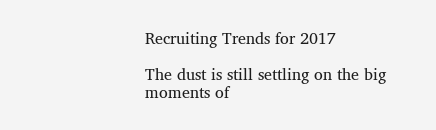Recruiting Trends for 2017

The dust is still settling on the big moments of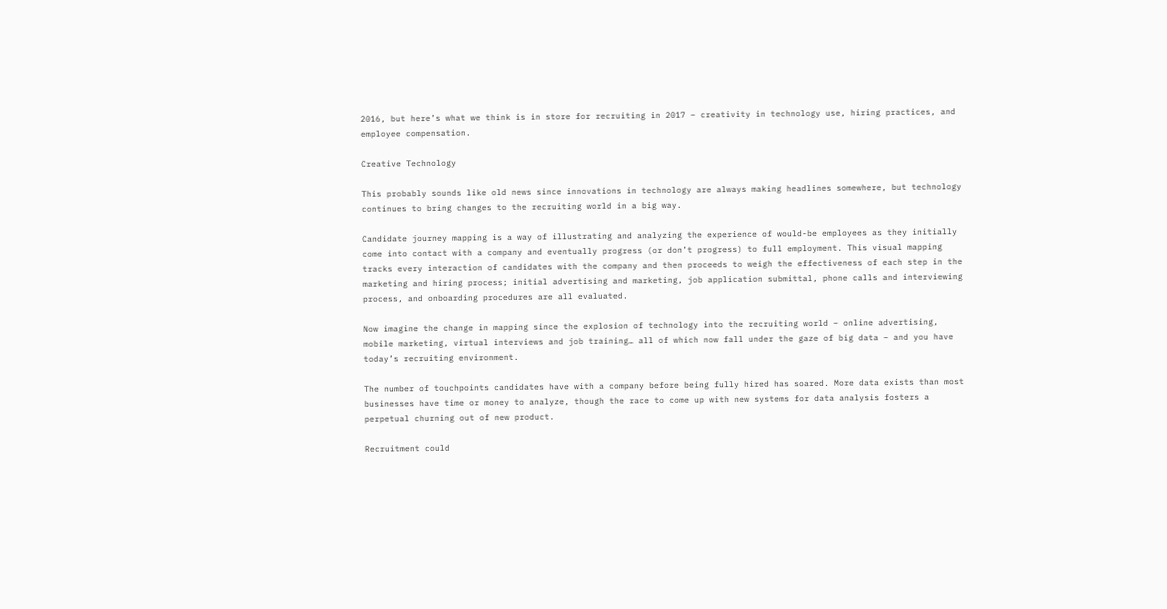2016, but here’s what we think is in store for recruiting in 2017 – creativity in technology use, hiring practices, and employee compensation.

Creative Technology

This probably sounds like old news since innovations in technology are always making headlines somewhere, but technology continues to bring changes to the recruiting world in a big way.

Candidate journey mapping is a way of illustrating and analyzing the experience of would-be employees as they initially come into contact with a company and eventually progress (or don’t progress) to full employment. This visual mapping tracks every interaction of candidates with the company and then proceeds to weigh the effectiveness of each step in the marketing and hiring process; initial advertising and marketing, job application submittal, phone calls and interviewing process, and onboarding procedures are all evaluated.

Now imagine the change in mapping since the explosion of technology into the recruiting world – online advertising, mobile marketing, virtual interviews and job training… all of which now fall under the gaze of big data – and you have today’s recruiting environment.

The number of touchpoints candidates have with a company before being fully hired has soared. More data exists than most businesses have time or money to analyze, though the race to come up with new systems for data analysis fosters a perpetual churning out of new product.

Recruitment could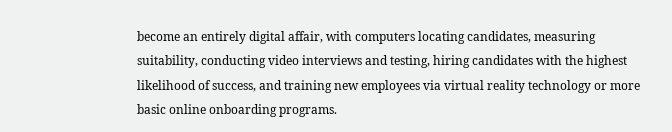become an entirely digital affair, with computers locating candidates, measuring suitability, conducting video interviews and testing, hiring candidates with the highest likelihood of success, and training new employees via virtual reality technology or more basic online onboarding programs.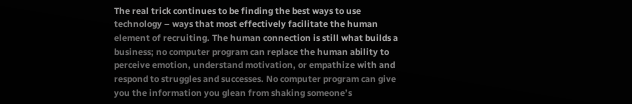The real trick continues to be finding the best ways to use technology – ways that most effectively facilitate the human element of recruiting. The human connection is still what builds a business; no computer program can replace the human ability to perceive emotion, understand motivation, or empathize with and respond to struggles and successes. No computer program can give you the information you glean from shaking someone’s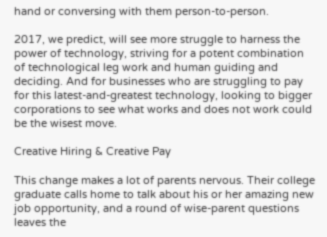hand or conversing with them person-to-person.

2017, we predict, will see more struggle to harness the power of technology, striving for a potent combination of technological leg work and human guiding and deciding. And for businesses who are struggling to pay for this latest-and-greatest technology, looking to bigger corporations to see what works and does not work could be the wisest move.

Creative Hiring & Creative Pay

This change makes a lot of parents nervous. Their college graduate calls home to talk about his or her amazing new job opportunity, and a round of wise-parent questions leaves the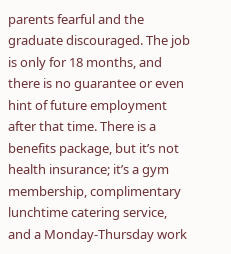parents fearful and the graduate discouraged. The job is only for 18 months, and there is no guarantee or even hint of future employment after that time. There is a benefits package, but it’s not health insurance; it’s a gym membership, complimentary lunchtime catering service, and a Monday-Thursday work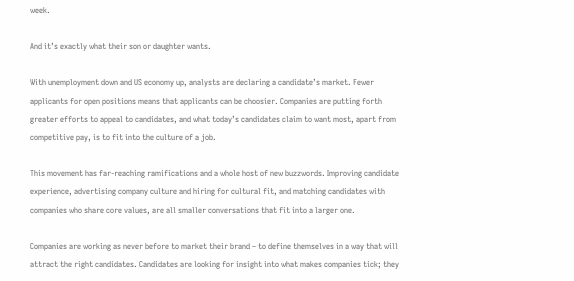week.

And it’s exactly what their son or daughter wants.

With unemployment down and US economy up, analysts are declaring a candidate’s market. Fewer applicants for open positions means that applicants can be choosier. Companies are putting forth greater efforts to appeal to candidates, and what today’s candidates claim to want most, apart from competitive pay, is to fit into the culture of a job.

This movement has far-reaching ramifications and a whole host of new buzzwords. Improving candidate experience, advertising company culture and hiring for cultural fit, and matching candidates with companies who share core values, are all smaller conversations that fit into a larger one.

Companies are working as never before to market their brand – to define themselves in a way that will attract the right candidates. Candidates are looking for insight into what makes companies tick; they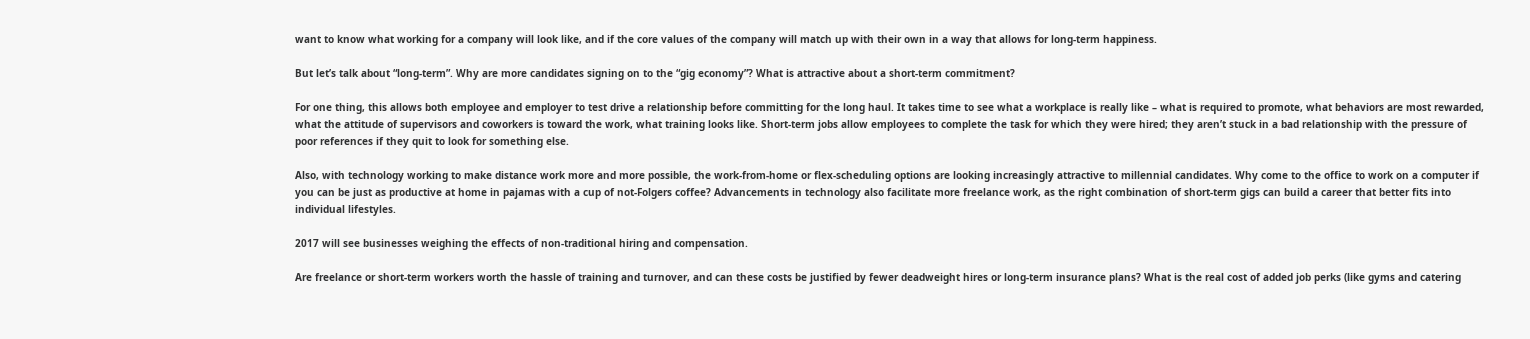want to know what working for a company will look like, and if the core values of the company will match up with their own in a way that allows for long-term happiness.

But let’s talk about “long-term”. Why are more candidates signing on to the “gig economy”? What is attractive about a short-term commitment?

For one thing, this allows both employee and employer to test drive a relationship before committing for the long haul. It takes time to see what a workplace is really like – what is required to promote, what behaviors are most rewarded, what the attitude of supervisors and coworkers is toward the work, what training looks like. Short-term jobs allow employees to complete the task for which they were hired; they aren’t stuck in a bad relationship with the pressure of poor references if they quit to look for something else.

Also, with technology working to make distance work more and more possible, the work-from-home or flex-scheduling options are looking increasingly attractive to millennial candidates. Why come to the office to work on a computer if you can be just as productive at home in pajamas with a cup of not-Folgers coffee? Advancements in technology also facilitate more freelance work, as the right combination of short-term gigs can build a career that better fits into individual lifestyles.

2017 will see businesses weighing the effects of non-traditional hiring and compensation.

Are freelance or short-term workers worth the hassle of training and turnover, and can these costs be justified by fewer deadweight hires or long-term insurance plans? What is the real cost of added job perks (like gyms and catering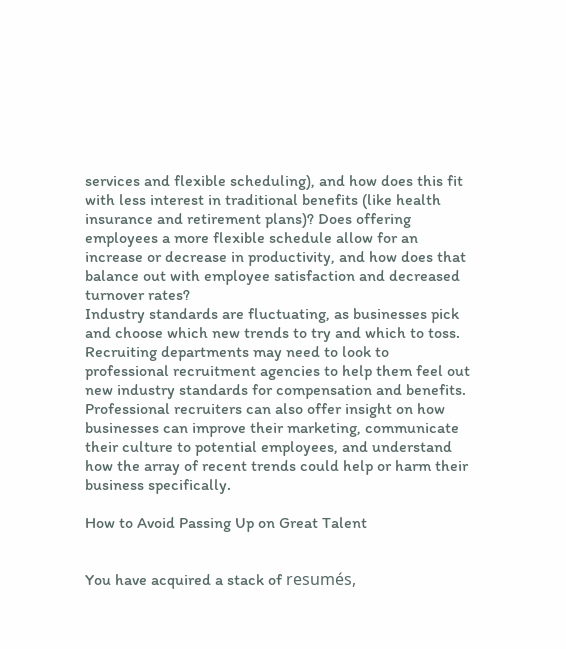services and flexible scheduling), and how does this fit with less interest in traditional benefits (like health insurance and retirement plans)? Does offering employees a more flexible schedule allow for an increase or decrease in productivity, and how does that balance out with employee satisfaction and decreased turnover rates?
Industry standards are fluctuating, as businesses pick and choose which new trends to try and which to toss. Recruiting departments may need to look to professional recruitment agencies to help them feel out new industry standards for compensation and benefits. Professional recruiters can also offer insight on how businesses can improve their marketing, communicate their culture to potential employees, and understand how the array of recent trends could help or harm their business specifically.

How to Avoid Passing Up on Great Talent


You have acquired a stack of resumés,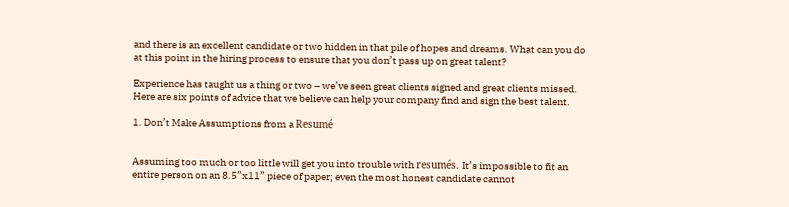and there is an excellent candidate or two hidden in that pile of hopes and dreams. What can you do at this point in the hiring process to ensure that you don’t pass up on great talent?

Experience has taught us a thing or two – we’ve seen great clients signed and great clients missed. Here are six points of advice that we believe can help your company find and sign the best talent.

1. Don’t Make Assumptions from a Resumé


Assuming too much or too little will get you into trouble with resumés. It’s impossible to fit an entire person on an 8.5”x11” piece of paper; even the most honest candidate cannot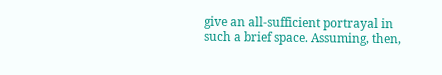give an all-sufficient portrayal in such a brief space. Assuming, then,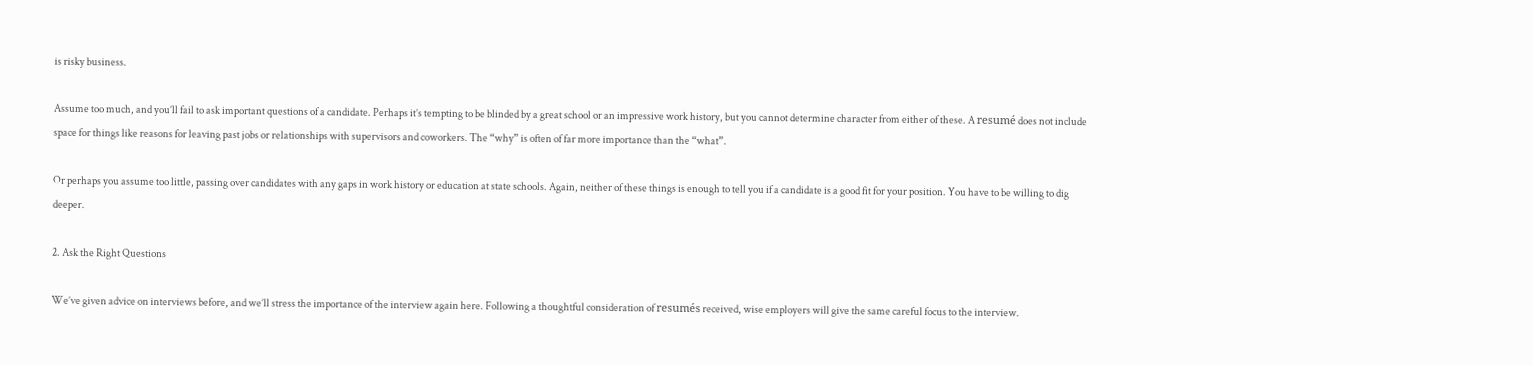is risky business.

Assume too much, and you’ll fail to ask important questions of a candidate. Perhaps it’s tempting to be blinded by a great school or an impressive work history, but you cannot determine character from either of these. A resumé does not include space for things like reasons for leaving past jobs or relationships with supervisors and coworkers. The “why” is often of far more importance than the “what”.

Or perhaps you assume too little, passing over candidates with any gaps in work history or education at state schools. Again, neither of these things is enough to tell you if a candidate is a good fit for your position. You have to be willing to dig deeper.

2. Ask the Right Questions

We’ve given advice on interviews before, and we’ll stress the importance of the interview again here. Following a thoughtful consideration of resumés received, wise employers will give the same careful focus to the interview.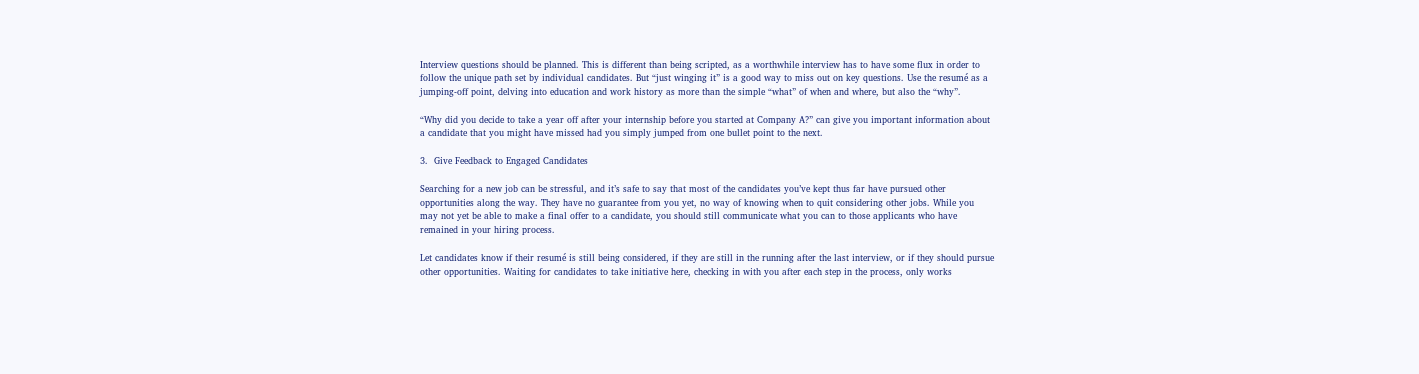Interview questions should be planned. This is different than being scripted, as a worthwhile interview has to have some flux in order to follow the unique path set by individual candidates. But “just winging it” is a good way to miss out on key questions. Use the resumé as a jumping-off point, delving into education and work history as more than the simple “what” of when and where, but also the “why”.

“Why did you decide to take a year off after your internship before you started at Company A?” can give you important information about a candidate that you might have missed had you simply jumped from one bullet point to the next.

3.  Give Feedback to Engaged Candidates

Searching for a new job can be stressful, and it’s safe to say that most of the candidates you’ve kept thus far have pursued other opportunities along the way. They have no guarantee from you yet, no way of knowing when to quit considering other jobs. While you may not yet be able to make a final offer to a candidate, you should still communicate what you can to those applicants who have remained in your hiring process.

Let candidates know if their resumé is still being considered, if they are still in the running after the last interview, or if they should pursue other opportunities. Waiting for candidates to take initiative here, checking in with you after each step in the process, only works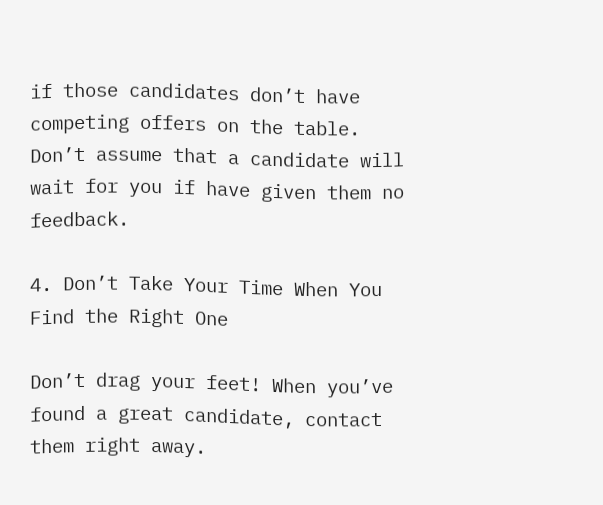if those candidates don’t have competing offers on the table. Don’t assume that a candidate will wait for you if have given them no feedback.

4. Don’t Take Your Time When You Find the Right One

Don’t drag your feet! When you’ve found a great candidate, contact them right away.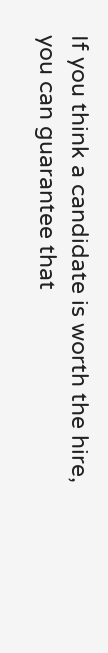If you think a candidate is worth the hire, you can guarantee that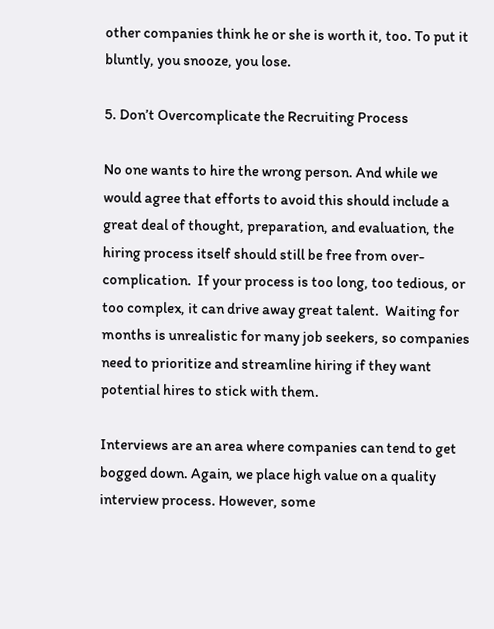other companies think he or she is worth it, too. To put it bluntly, you snooze, you lose.

5. Don’t Overcomplicate the Recruiting Process

No one wants to hire the wrong person. And while we would agree that efforts to avoid this should include a great deal of thought, preparation, and evaluation, the hiring process itself should still be free from over-complication.  If your process is too long, too tedious, or too complex, it can drive away great talent.  Waiting for months is unrealistic for many job seekers, so companies need to prioritize and streamline hiring if they want potential hires to stick with them.

Interviews are an area where companies can tend to get bogged down. Again, we place high value on a quality interview process. However, some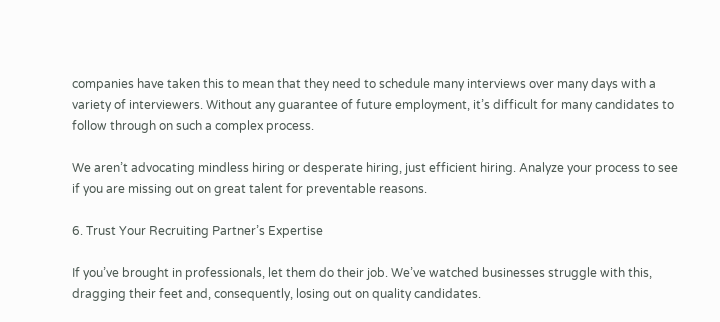companies have taken this to mean that they need to schedule many interviews over many days with a variety of interviewers. Without any guarantee of future employment, it’s difficult for many candidates to follow through on such a complex process.

We aren’t advocating mindless hiring or desperate hiring, just efficient hiring. Analyze your process to see if you are missing out on great talent for preventable reasons.

6. Trust Your Recruiting Partner’s Expertise

If you’ve brought in professionals, let them do their job. We’ve watched businesses struggle with this, dragging their feet and, consequently, losing out on quality candidates.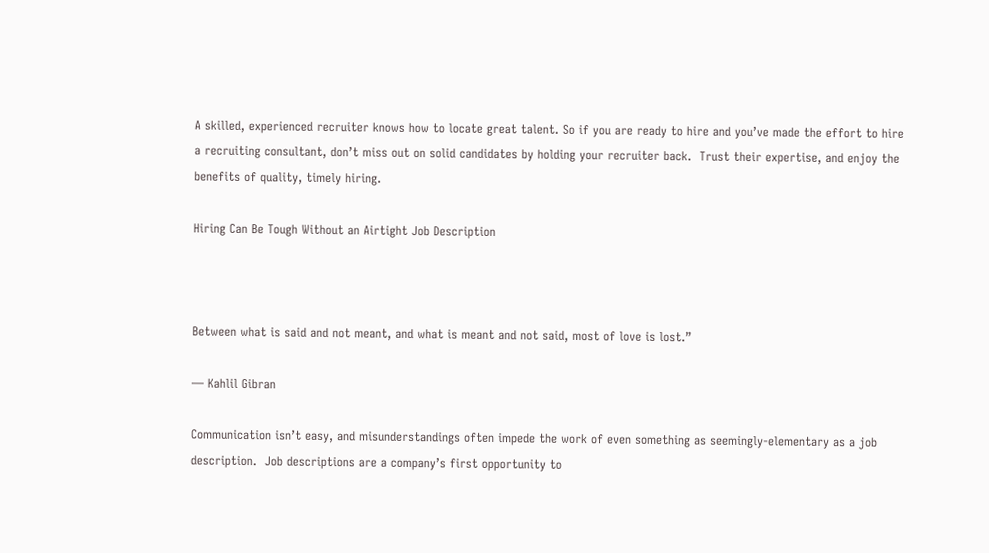A skilled, experienced recruiter knows how to locate great talent. So if you are ready to hire and you’ve made the effort to hire a recruiting consultant, don’t miss out on solid candidates by holding your recruiter back.  Trust their expertise, and enjoy the benefits of quality, timely hiring.

Hiring Can Be Tough Without an Airtight Job Description



Between what is said and not meant, and what is meant and not said, most of love is lost.”

― Kahlil Gibran

Communication isn’t easy, and misunderstandings often impede the work of even something as seemingly-elementary as a job description.  Job descriptions are a company’s first opportunity to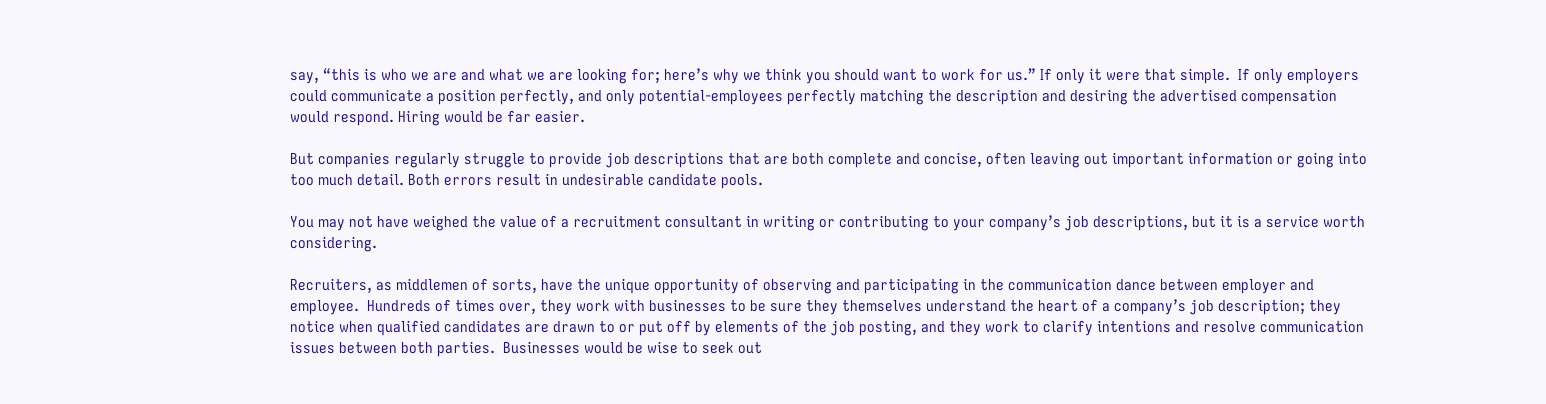say, “this is who we are and what we are looking for; here’s why we think you should want to work for us.” If only it were that simple.  If only employers could communicate a position perfectly, and only potential-employees perfectly matching the description and desiring the advertised compensation would respond. Hiring would be far easier.

But companies regularly struggle to provide job descriptions that are both complete and concise, often leaving out important information or going into too much detail. Both errors result in undesirable candidate pools.

You may not have weighed the value of a recruitment consultant in writing or contributing to your company’s job descriptions, but it is a service worth considering.

Recruiters, as middlemen of sorts, have the unique opportunity of observing and participating in the communication dance between employer and employee.  Hundreds of times over, they work with businesses to be sure they themselves understand the heart of a company’s job description; they notice when qualified candidates are drawn to or put off by elements of the job posting, and they work to clarify intentions and resolve communication issues between both parties.  Businesses would be wise to seek out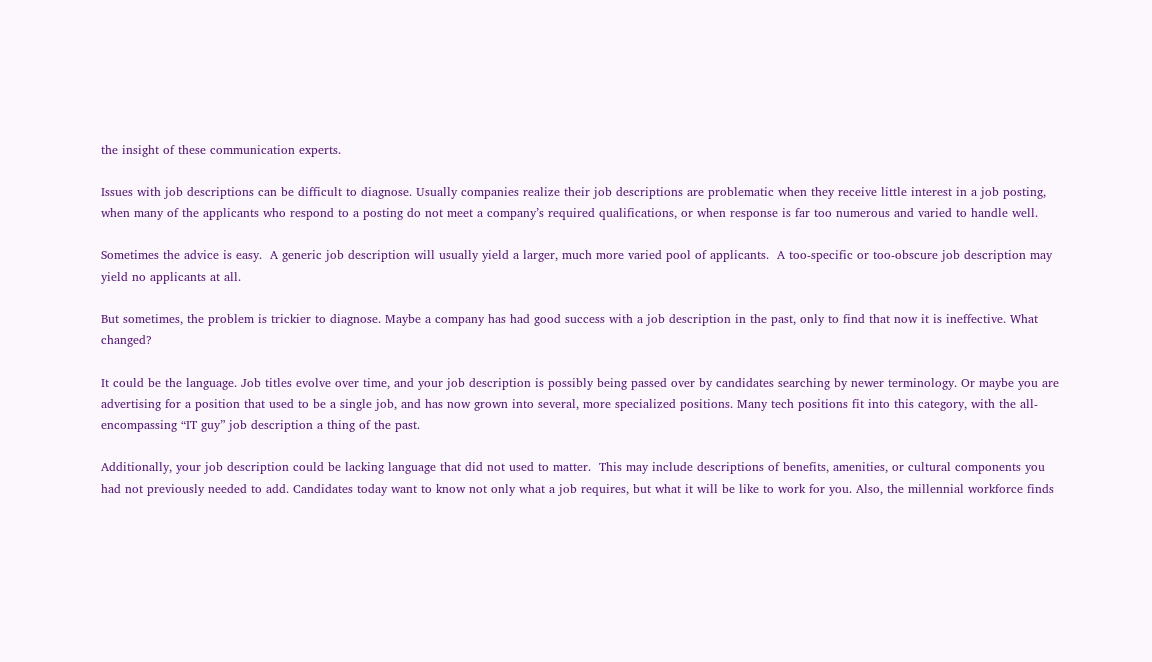the insight of these communication experts.

Issues with job descriptions can be difficult to diagnose. Usually companies realize their job descriptions are problematic when they receive little interest in a job posting, when many of the applicants who respond to a posting do not meet a company’s required qualifications, or when response is far too numerous and varied to handle well.

Sometimes the advice is easy.  A generic job description will usually yield a larger, much more varied pool of applicants.  A too-specific or too-obscure job description may yield no applicants at all.

But sometimes, the problem is trickier to diagnose. Maybe a company has had good success with a job description in the past, only to find that now it is ineffective. What changed?

It could be the language. Job titles evolve over time, and your job description is possibly being passed over by candidates searching by newer terminology. Or maybe you are advertising for a position that used to be a single job, and has now grown into several, more specialized positions. Many tech positions fit into this category, with the all-encompassing “IT guy” job description a thing of the past.

Additionally, your job description could be lacking language that did not used to matter.  This may include descriptions of benefits, amenities, or cultural components you had not previously needed to add. Candidates today want to know not only what a job requires, but what it will be like to work for you. Also, the millennial workforce finds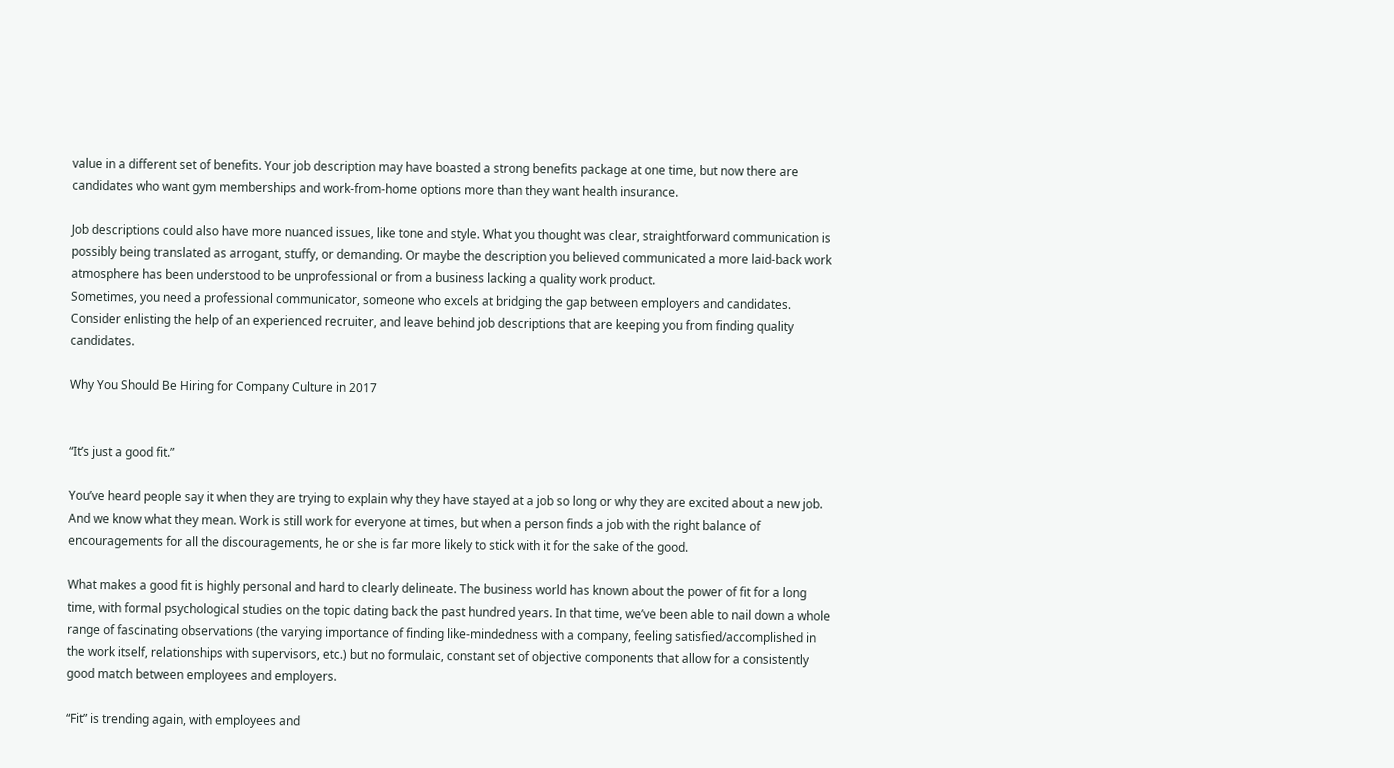value in a different set of benefits. Your job description may have boasted a strong benefits package at one time, but now there are candidates who want gym memberships and work-from-home options more than they want health insurance.

Job descriptions could also have more nuanced issues, like tone and style. What you thought was clear, straightforward communication is possibly being translated as arrogant, stuffy, or demanding. Or maybe the description you believed communicated a more laid-back work atmosphere has been understood to be unprofessional or from a business lacking a quality work product.
Sometimes, you need a professional communicator, someone who excels at bridging the gap between employers and candidates. Consider enlisting the help of an experienced recruiter, and leave behind job descriptions that are keeping you from finding quality candidates.

Why You Should Be Hiring for Company Culture in 2017


“It’s just a good fit.”

You’ve heard people say it when they are trying to explain why they have stayed at a job so long or why they are excited about a new job. And we know what they mean. Work is still work for everyone at times, but when a person finds a job with the right balance of encouragements for all the discouragements, he or she is far more likely to stick with it for the sake of the good.

What makes a good fit is highly personal and hard to clearly delineate. The business world has known about the power of fit for a long time, with formal psychological studies on the topic dating back the past hundred years. In that time, we’ve been able to nail down a whole range of fascinating observations (the varying importance of finding like-mindedness with a company, feeling satisfied/accomplished in the work itself, relationships with supervisors, etc.) but no formulaic, constant set of objective components that allow for a consistently good match between employees and employers.

“Fit” is trending again, with employees and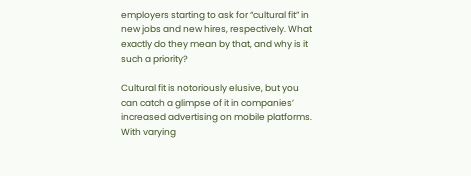employers starting to ask for “cultural fit” in new jobs and new hires, respectively. What exactly do they mean by that, and why is it such a priority?

Cultural fit is notoriously elusive, but you can catch a glimpse of it in companies’ increased advertising on mobile platforms. With varying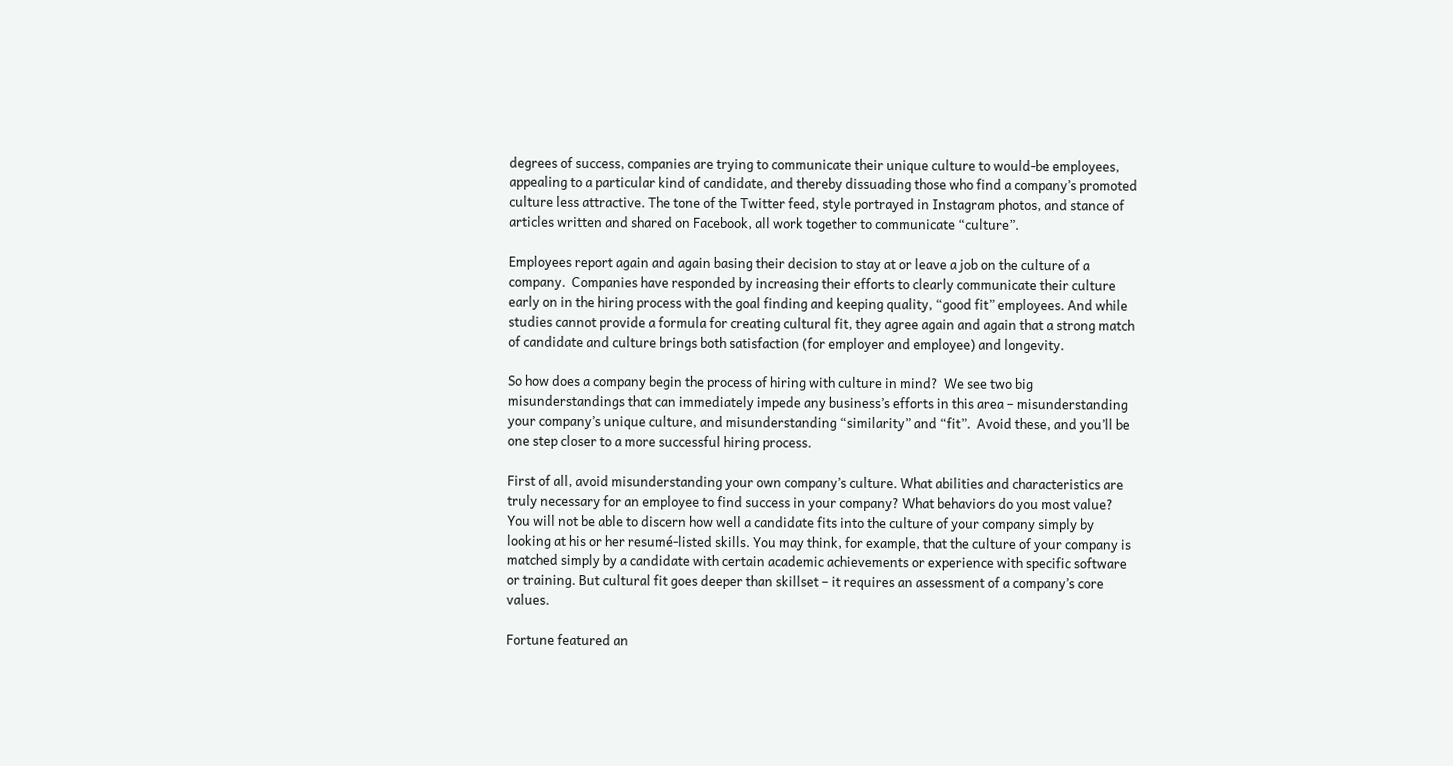degrees of success, companies are trying to communicate their unique culture to would-be employees, appealing to a particular kind of candidate, and thereby dissuading those who find a company’s promoted culture less attractive. The tone of the Twitter feed, style portrayed in Instagram photos, and stance of articles written and shared on Facebook, all work together to communicate “culture”.

Employees report again and again basing their decision to stay at or leave a job on the culture of a company.  Companies have responded by increasing their efforts to clearly communicate their culture early on in the hiring process with the goal finding and keeping quality, “good fit” employees. And while studies cannot provide a formula for creating cultural fit, they agree again and again that a strong match of candidate and culture brings both satisfaction (for employer and employee) and longevity.

So how does a company begin the process of hiring with culture in mind?  We see two big misunderstandings that can immediately impede any business’s efforts in this area – misunderstanding your company’s unique culture, and misunderstanding “similarity” and “fit”.  Avoid these, and you’ll be one step closer to a more successful hiring process.

First of all, avoid misunderstanding your own company’s culture. What abilities and characteristics are truly necessary for an employee to find success in your company? What behaviors do you most value? You will not be able to discern how well a candidate fits into the culture of your company simply by looking at his or her resumé-listed skills. You may think, for example, that the culture of your company is matched simply by a candidate with certain academic achievements or experience with specific software or training. But cultural fit goes deeper than skillset – it requires an assessment of a company’s core values.

Fortune featured an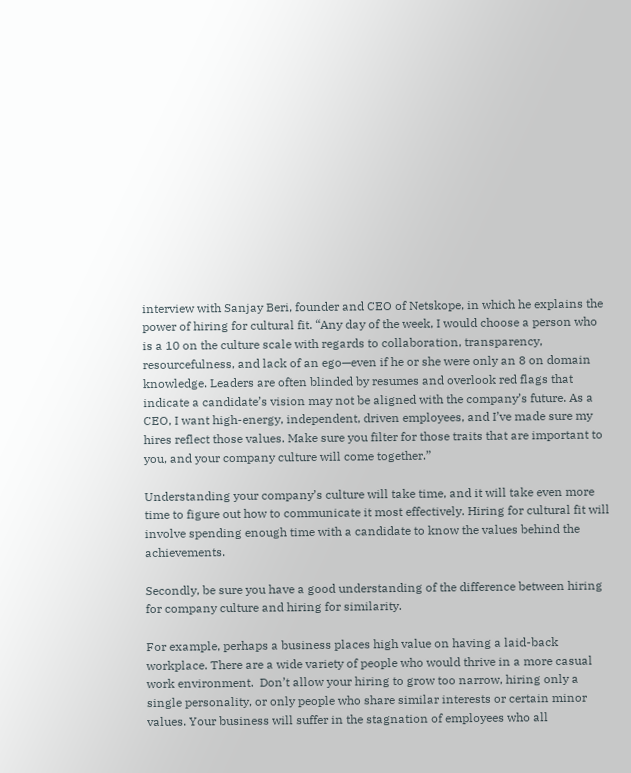interview with Sanjay Beri, founder and CEO of Netskope, in which he explains the power of hiring for cultural fit. “Any day of the week, I would choose a person who is a 10 on the culture scale with regards to collaboration, transparency, resourcefulness, and lack of an ego—even if he or she were only an 8 on domain knowledge. Leaders are often blinded by resumes and overlook red flags that indicate a candidate’s vision may not be aligned with the company’s future. As a CEO, I want high-energy, independent, driven employees, and I’ve made sure my hires reflect those values. Make sure you filter for those traits that are important to you, and your company culture will come together.”

Understanding your company’s culture will take time, and it will take even more time to figure out how to communicate it most effectively. Hiring for cultural fit will involve spending enough time with a candidate to know the values behind the achievements.

Secondly, be sure you have a good understanding of the difference between hiring for company culture and hiring for similarity.

For example, perhaps a business places high value on having a laid-back workplace. There are a wide variety of people who would thrive in a more casual work environment.  Don’t allow your hiring to grow too narrow, hiring only a single personality, or only people who share similar interests or certain minor values. Your business will suffer in the stagnation of employees who all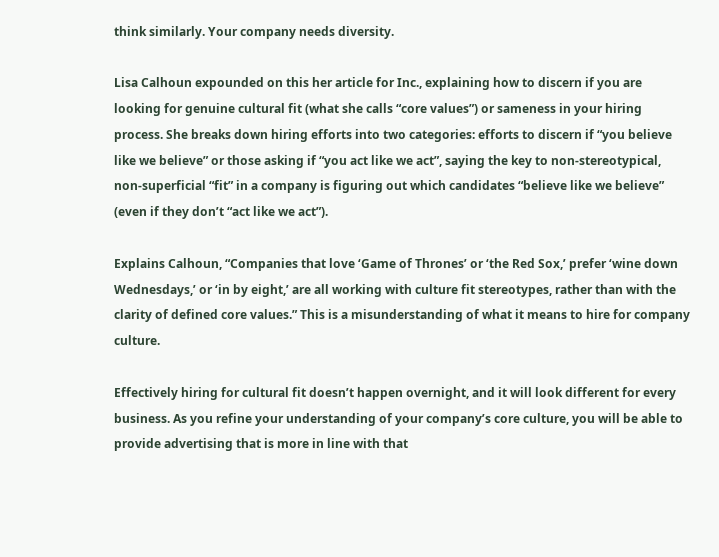think similarly. Your company needs diversity.

Lisa Calhoun expounded on this her article for Inc., explaining how to discern if you are looking for genuine cultural fit (what she calls “core values”) or sameness in your hiring process. She breaks down hiring efforts into two categories: efforts to discern if “you believe like we believe” or those asking if “you act like we act”, saying the key to non-stereotypical, non-superficial “fit” in a company is figuring out which candidates “believe like we believe” (even if they don’t “act like we act”).

Explains Calhoun, “Companies that love ‘Game of Thrones’ or ‘the Red Sox,’ prefer ‘wine down Wednesdays,’ or ‘in by eight,’ are all working with culture fit stereotypes, rather than with the clarity of defined core values.” This is a misunderstanding of what it means to hire for company culture.

Effectively hiring for cultural fit doesn’t happen overnight, and it will look different for every business. As you refine your understanding of your company’s core culture, you will be able to provide advertising that is more in line with that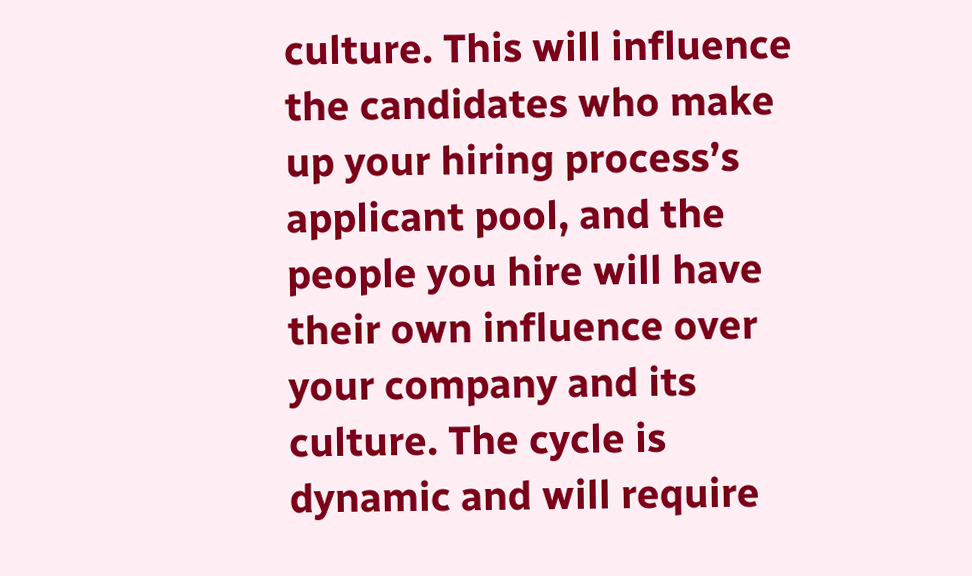culture. This will influence the candidates who make up your hiring process’s applicant pool, and the people you hire will have their own influence over your company and its culture. The cycle is dynamic and will require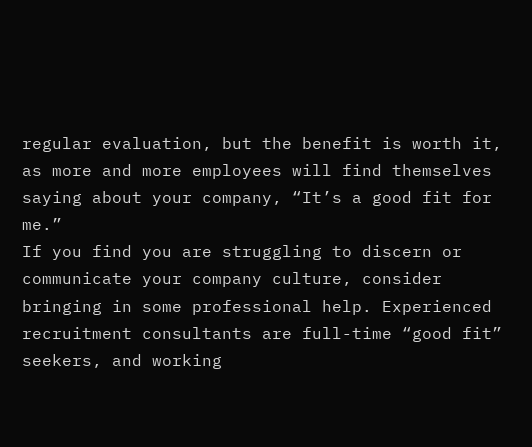regular evaluation, but the benefit is worth it, as more and more employees will find themselves saying about your company, “It’s a good fit for me.”
If you find you are struggling to discern or communicate your company culture, consider bringing in some professional help. Experienced recruitment consultants are full-time “good fit” seekers, and working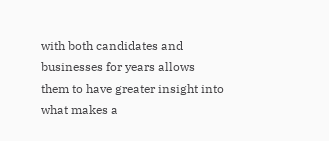with both candidates and businesses for years allows them to have greater insight into what makes a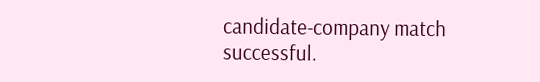candidate-company match successful.